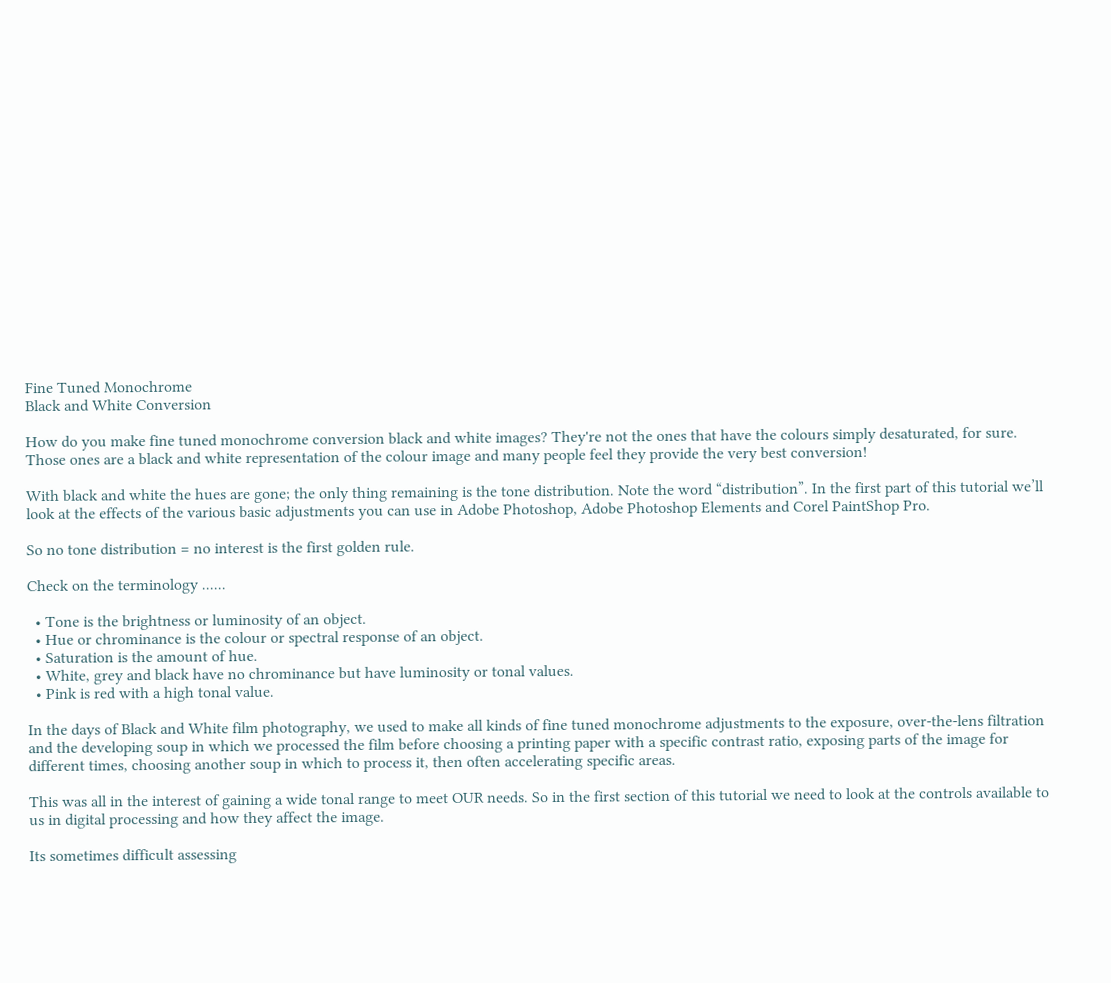Fine Tuned Monochrome
Black and White Conversion

How do you make fine tuned monochrome conversion black and white images? They're not the ones that have the colours simply desaturated, for sure.  Those ones are a black and white representation of the colour image and many people feel they provide the very best conversion!

With black and white the hues are gone; the only thing remaining is the tone distribution. Note the word “distribution”. In the first part of this tutorial we’ll look at the effects of the various basic adjustments you can use in Adobe Photoshop, Adobe Photoshop Elements and Corel PaintShop Pro.

So no tone distribution = no interest is the first golden rule.

Check on the terminology ......

  • Tone is the brightness or luminosity of an object.
  • Hue or chrominance is the colour or spectral response of an object.
  • Saturation is the amount of hue.
  • White, grey and black have no chrominance but have luminosity or tonal values.
  • Pink is red with a high tonal value.

In the days of Black and White film photography, we used to make all kinds of fine tuned monochrome adjustments to the exposure, over-the-lens filtration and the developing soup in which we processed the film before choosing a printing paper with a specific contrast ratio, exposing parts of the image for different times, choosing another soup in which to process it, then often accelerating specific areas.

This was all in the interest of gaining a wide tonal range to meet OUR needs. So in the first section of this tutorial we need to look at the controls available to us in digital processing and how they affect the image.

Its sometimes difficult assessing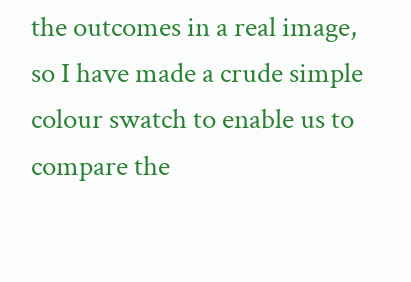the outcomes in a real image, so I have made a crude simple colour swatch to enable us to compare the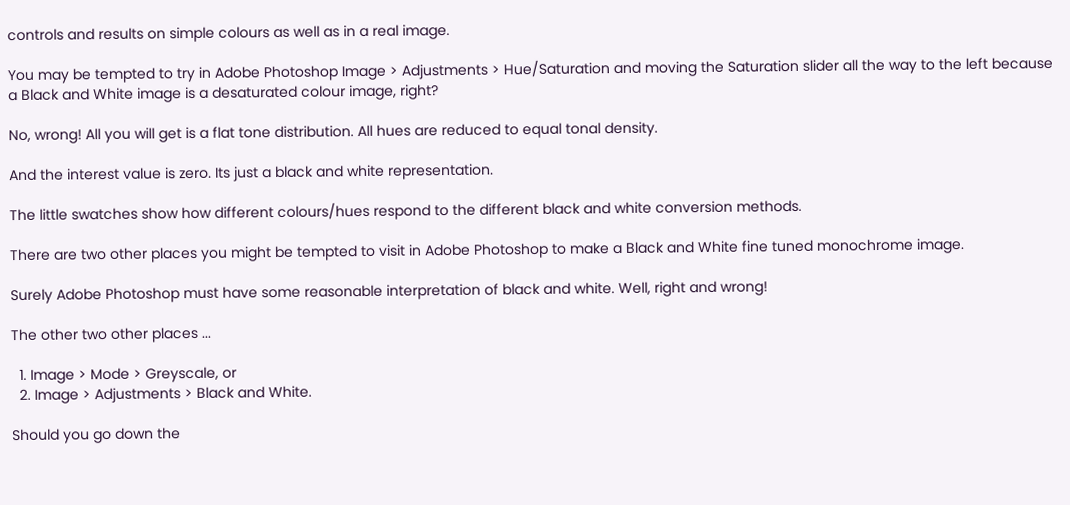controls and results on simple colours as well as in a real image.

You may be tempted to try in Adobe Photoshop Image > Adjustments > Hue/Saturation and moving the Saturation slider all the way to the left because a Black and White image is a desaturated colour image, right?

No, wrong! All you will get is a flat tone distribution. All hues are reduced to equal tonal density.

And the interest value is zero. Its just a black and white representation.

The little swatches show how different colours/hues respond to the different black and white conversion methods.

There are two other places you might be tempted to visit in Adobe Photoshop to make a Black and White fine tuned monochrome image.

Surely Adobe Photoshop must have some reasonable interpretation of black and white. Well, right and wrong!

The other two other places ...

  1. Image > Mode > Greyscale, or
  2. Image > Adjustments > Black and White.

Should you go down the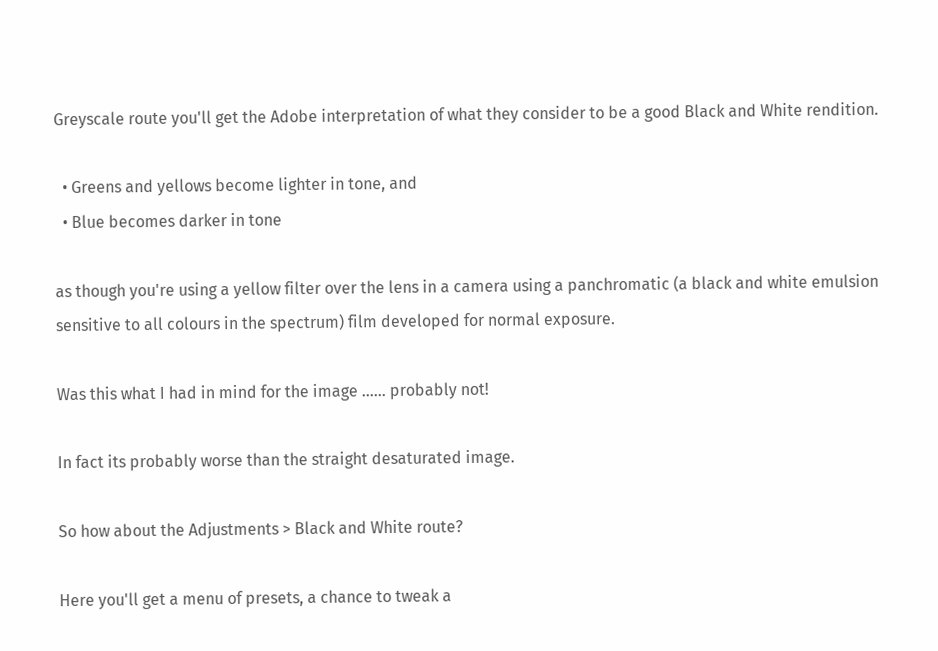Greyscale route you'll get the Adobe interpretation of what they consider to be a good Black and White rendition.

  • Greens and yellows become lighter in tone, and
  • Blue becomes darker in tone

as though you're using a yellow filter over the lens in a camera using a panchromatic (a black and white emulsion sensitive to all colours in the spectrum) film developed for normal exposure.

Was this what I had in mind for the image ...... probably not!

In fact its probably worse than the straight desaturated image.

So how about the Adjustments > Black and White route?

Here you'll get a menu of presets, a chance to tweak a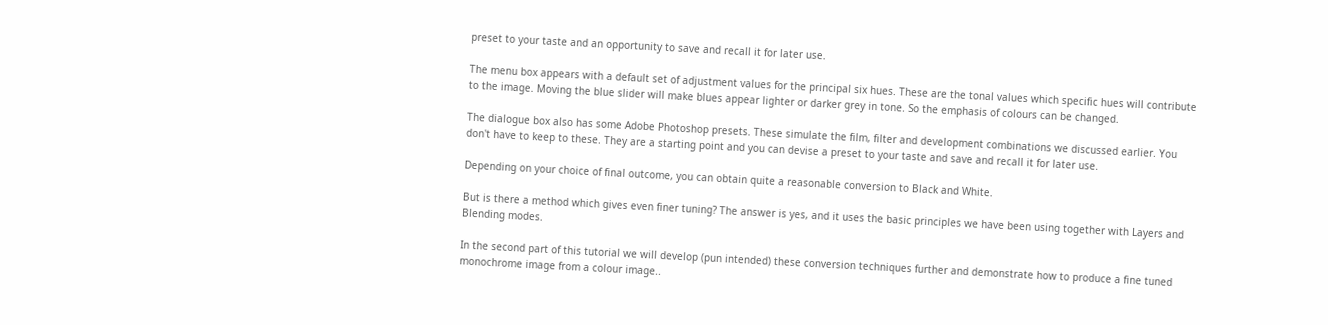preset to your taste and an opportunity to save and recall it for later use.

The menu box appears with a default set of adjustment values for the principal six hues. These are the tonal values which specific hues will contribute to the image. Moving the blue slider will make blues appear lighter or darker grey in tone. So the emphasis of colours can be changed.

The dialogue box also has some Adobe Photoshop presets. These simulate the film, filter and development combinations we discussed earlier. You don't have to keep to these. They are a starting point and you can devise a preset to your taste and save and recall it for later use.

Depending on your choice of final outcome, you can obtain quite a reasonable conversion to Black and White.

But is there a method which gives even finer tuning? The answer is yes, and it uses the basic principles we have been using together with Layers and Blending modes.

In the second part of this tutorial we will develop (pun intended) these conversion techniques further and demonstrate how to produce a fine tuned monochrome image from a colour image..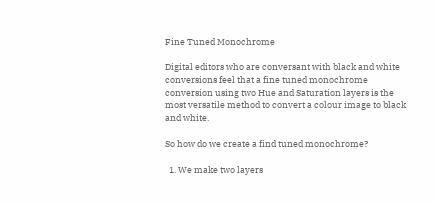Fine Tuned Monochrome

Digital editors who are conversant with black and white conversions feel that a fine tuned monochrome conversion using two Hue and Saturation layers is the most versatile method to convert a colour image to black and white.

So how do we create a find tuned monochrome?

  1. We make two layers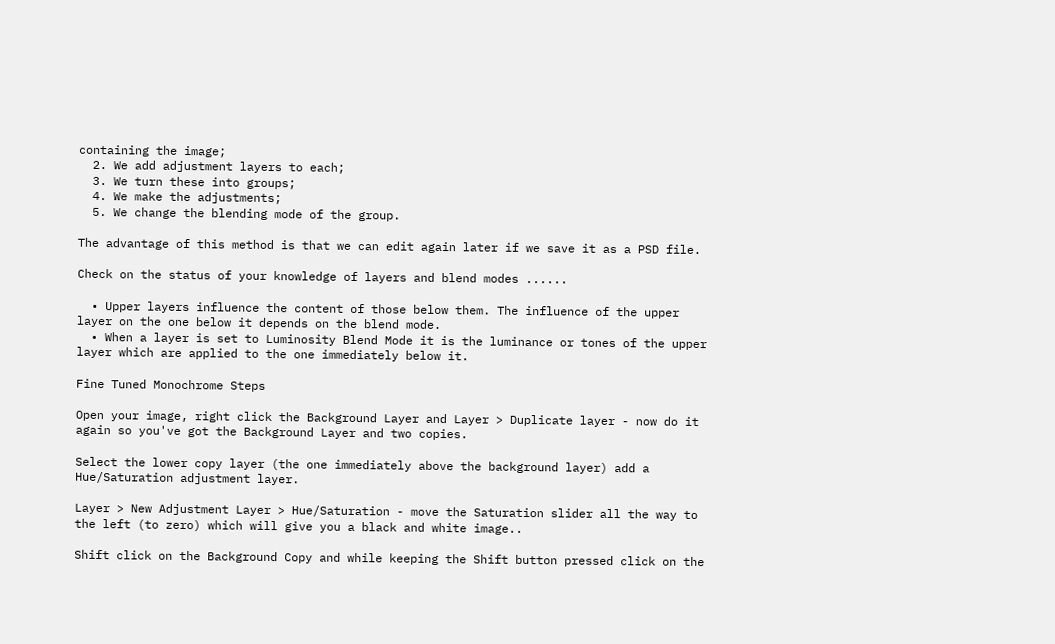containing the image;
  2. We add adjustment layers to each;
  3. We turn these into groups;
  4. We make the adjustments;
  5. We change the blending mode of the group.

The advantage of this method is that we can edit again later if we save it as a PSD file.

Check on the status of your knowledge of layers and blend modes ......

  • Upper layers influence the content of those below them. The influence of the upper layer on the one below it depends on the blend mode.
  • When a layer is set to Luminosity Blend Mode it is the luminance or tones of the upper layer which are applied to the one immediately below it.

Fine Tuned Monochrome Steps

Open your image, right click the Background Layer and Layer > Duplicate layer - now do it again so you've got the Background Layer and two copies.

Select the lower copy layer (the one immediately above the background layer) add a Hue/Saturation adjustment layer.

Layer > New Adjustment Layer > Hue/Saturation - move the Saturation slider all the way to the left (to zero) which will give you a black and white image..

Shift click on the Background Copy and while keeping the Shift button pressed click on the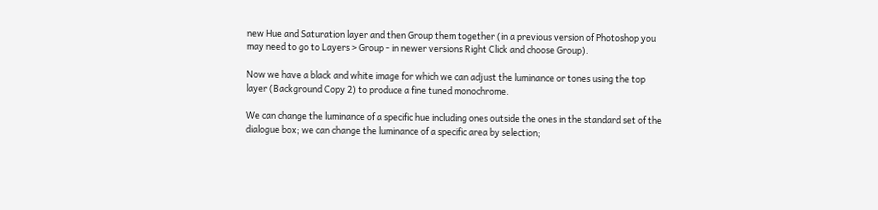new Hue and Saturation layer and then Group them together (in a previous version of Photoshop you may need to go to Layers > Group - in newer versions Right Click and choose Group).

Now we have a black and white image for which we can adjust the luminance or tones using the top layer (Background Copy 2) to produce a fine tuned monochrome.

We can change the luminance of a specific hue including ones outside the ones in the standard set of the dialogue box; we can change the luminance of a specific area by selection;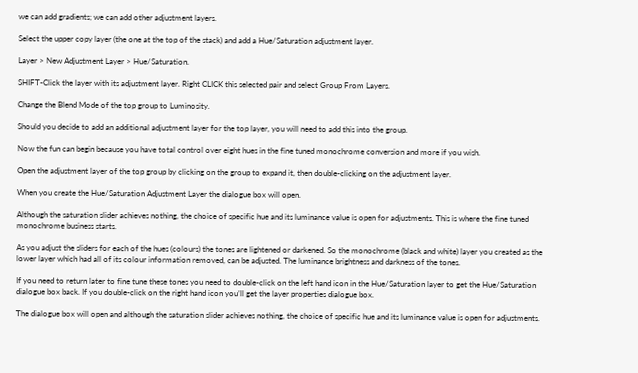we can add gradients; we can add other adjustment layers.

Select the upper copy layer (the one at the top of the stack) and add a Hue/Saturation adjustment layer.

Layer > New Adjustment Layer > Hue/Saturation.

SHIFT-Click the layer with its adjustment layer. Right CLICK this selected pair and select Group From Layers.

Change the Blend Mode of the top group to Luminosity.

Should you decide to add an additional adjustment layer for the top layer, you will need to add this into the group.

Now the fun can begin because you have total control over eight hues in the fine tuned monochrome conversion and more if you wish.

Open the adjustment layer of the top group by clicking on the group to expand it, then double-clicking on the adjustment layer.

When you create the Hue/Saturation Adjustment Layer the dialogue box will open.

Although the saturation slider achieves nothing, the choice of specific hue and its luminance value is open for adjustments. This is where the fine tuned monochrome business starts.

As you adjust the sliders for each of the hues (colours) the tones are lightened or darkened. So the monochrome (black and white) layer you created as the lower layer which had all of its colour information removed, can be adjusted. The luminance brightness and darkness of the tones.

If you need to return later to fine tune these tones you need to double-click on the left hand icon in the Hue/Saturation layer to get the Hue/Saturation dialogue box back. If you double-click on the right hand icon you’ll get the layer properties dialogue box.

The dialogue box will open and although the saturation slider achieves nothing, the choice of specific hue and its luminance value is open for adjustments.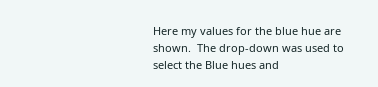Here my values for the blue hue are shown.  The drop-down was used to select the Blue hues and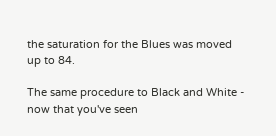the saturation for the Blues was moved up to 84.

The same procedure to Black and White - now that you've seen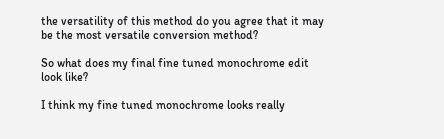the versatility of this method do you agree that it may be the most versatile conversion method?

So what does my final fine tuned monochrome edit look like?

I think my fine tuned monochrome looks really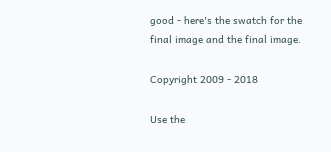good - here's the swatch for the final image and the final image.

Copyright 2009 - 2018

Use the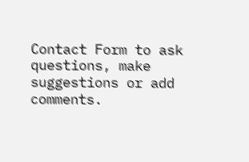Contact Form to ask questions, make suggestions or add comments.